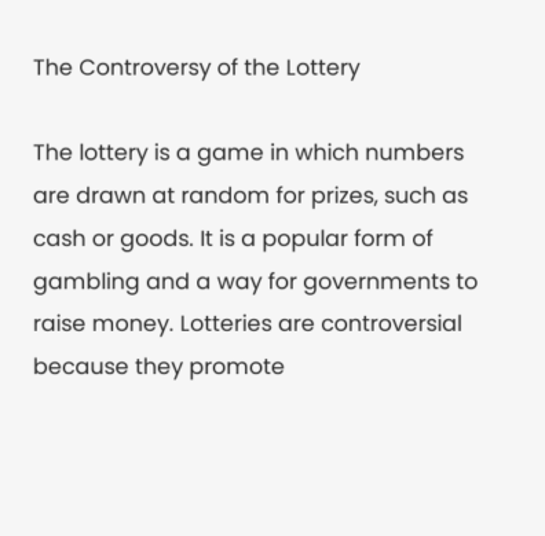The Controversy of the Lottery

The lottery is a game in which numbers are drawn at random for prizes, such as cash or goods. It is a popular form of gambling and a way for governments to raise money. Lotteries are controversial because they promote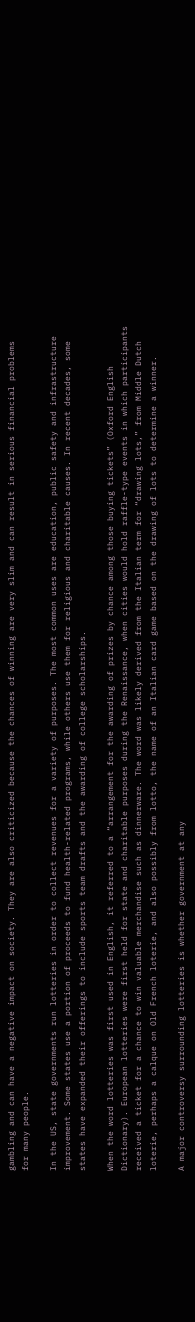gambling and can have a negative impact on society. They are also criticized because the chances of winning are very slim and can result in serious financial problems for many people.

In the US, state governments run lotteries in order to collect revenues for a variety of purposes. The most common uses are education, public safety and infrastructure improvement. Some states use a portion of proceeds to fund health-related programs, while others use them for religious and charitable causes. In recent decades, some states have expanded their offerings to include sports team drafts and the awarding of college scholarships.

When the word lotteries was first used in English, it referred to a “arrangement for the awarding of prizes by chance among those buying tickets” (Oxford English Dictionary). European lotteries were first held for state and charitable purposes during the Renaissance, when cities would hold raffle-type events in which participants received a ticket for a chance to win valuable merchandise such as dinnerware. The word was likely derived from the Italian term for “drawing lots,” from Middle Dutch loterie, perhaps a calque on Old French loterie, and also possibly from lotto, the name of an Italian card game based on the drawing of lots to determine a winner.

A major controversy surrounding lotteries is whether government at any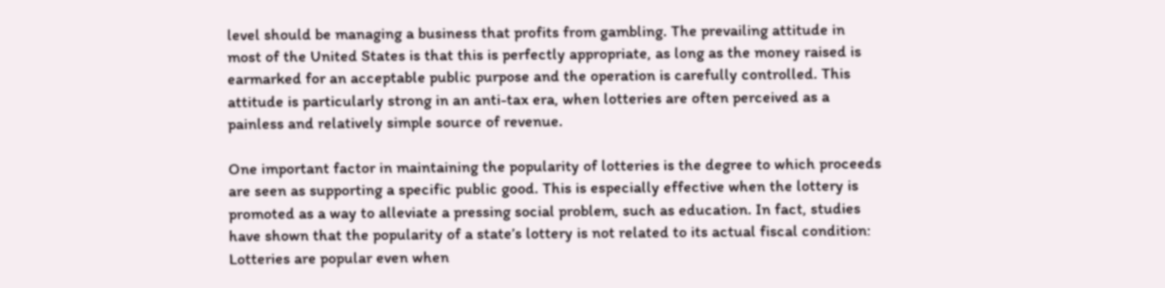level should be managing a business that profits from gambling. The prevailing attitude in most of the United States is that this is perfectly appropriate, as long as the money raised is earmarked for an acceptable public purpose and the operation is carefully controlled. This attitude is particularly strong in an anti-tax era, when lotteries are often perceived as a painless and relatively simple source of revenue.

One important factor in maintaining the popularity of lotteries is the degree to which proceeds are seen as supporting a specific public good. This is especially effective when the lottery is promoted as a way to alleviate a pressing social problem, such as education. In fact, studies have shown that the popularity of a state’s lottery is not related to its actual fiscal condition: Lotteries are popular even when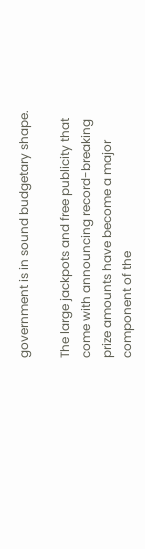government is in sound budgetary shape.

The large jackpots and free publicity that come with announcing record-breaking prize amounts have become a major component of the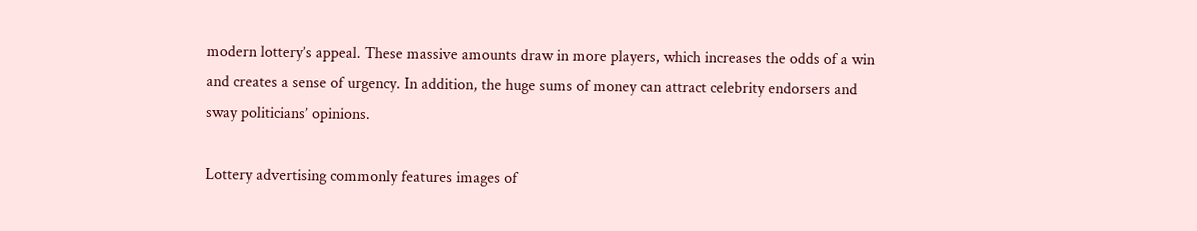modern lottery’s appeal. These massive amounts draw in more players, which increases the odds of a win and creates a sense of urgency. In addition, the huge sums of money can attract celebrity endorsers and sway politicians’ opinions.

Lottery advertising commonly features images of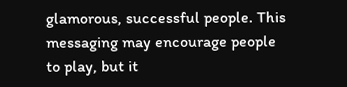glamorous, successful people. This messaging may encourage people to play, but it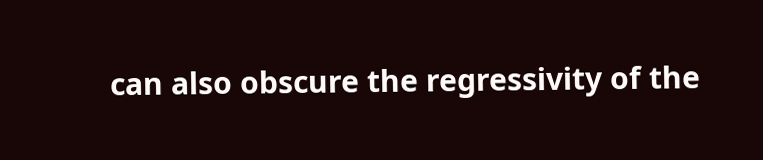can also obscure the regressivity of the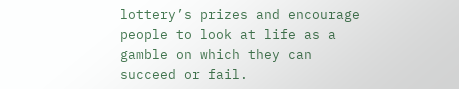lottery’s prizes and encourage people to look at life as a gamble on which they can succeed or fail.